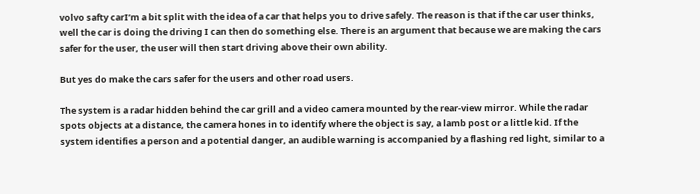volvo safty carI’m a bit split with the idea of a car that helps you to drive safely. The reason is that if the car user thinks, well the car is doing the driving I can then do something else. There is an argument that because we are making the cars safer for the user, the user will then start driving above their own ability.

But yes do make the cars safer for the users and other road users.

The system is a radar hidden behind the car grill and a video camera mounted by the rear-view mirror. While the radar spots objects at a distance, the camera hones in to identify where the object is say, a lamb post or a little kid. If the system identifies a person and a potential danger, an audible warning is accompanied by a flashing red light, similar to a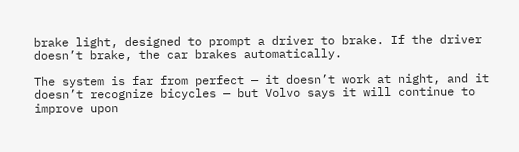brake light, designed to prompt a driver to brake. If the driver doesn’t brake, the car brakes automatically.

The system is far from perfect — it doesn’t work at night, and it doesn’t recognize bicycles — but Volvo says it will continue to improve upon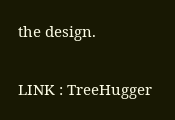the design.

LINK : TreeHugger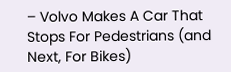– Volvo Makes A Car That Stops For Pedestrians (and Next, For Bikes)